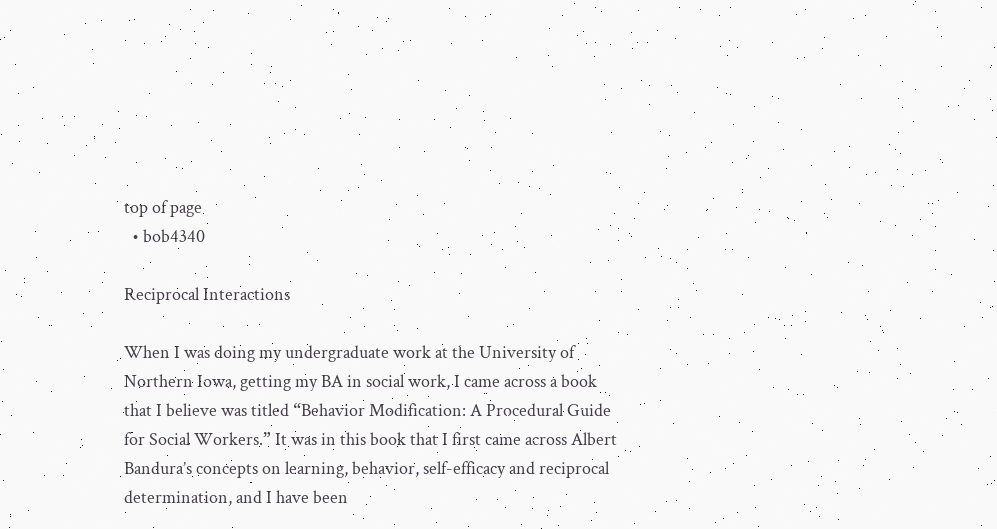top of page
  • bob4340

Reciprocal Interactions

When I was doing my undergraduate work at the University of Northern Iowa, getting my BA in social work, I came across a book that I believe was titled “Behavior Modification: A Procedural Guide for Social Workers.” It was in this book that I first came across Albert Bandura’s concepts on learning, behavior, self-efficacy and reciprocal determination, and I have been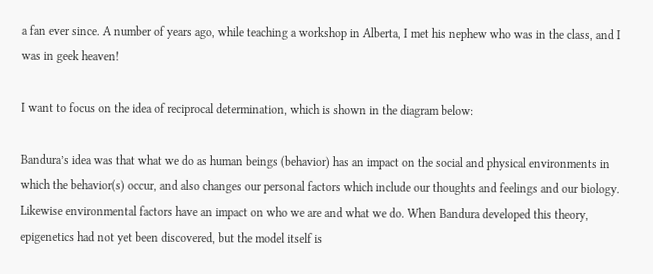a fan ever since. A number of years ago, while teaching a workshop in Alberta, I met his nephew who was in the class, and I was in geek heaven!

I want to focus on the idea of reciprocal determination, which is shown in the diagram below:

Bandura’s idea was that what we do as human beings (behavior) has an impact on the social and physical environments in which the behavior(s) occur, and also changes our personal factors which include our thoughts and feelings and our biology. Likewise environmental factors have an impact on who we are and what we do. When Bandura developed this theory, epigenetics had not yet been discovered, but the model itself is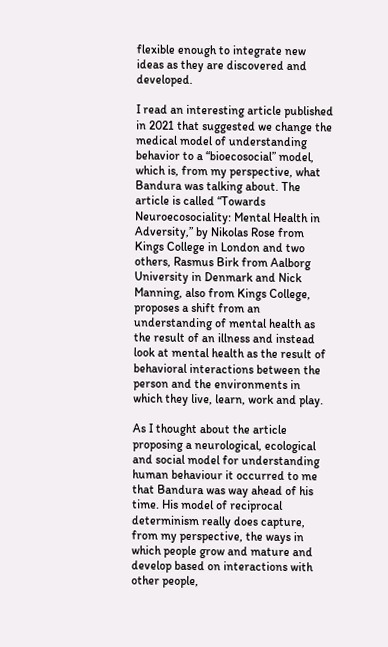flexible enough to integrate new ideas as they are discovered and developed.

I read an interesting article published in 2021 that suggested we change the medical model of understanding behavior to a “bioecosocial” model, which is, from my perspective, what Bandura was talking about. The article is called “Towards Neuroecosociality: Mental Health in Adversity,” by Nikolas Rose from Kings College in London and two others, Rasmus Birk from Aalborg University in Denmark and Nick Manning, also from Kings College, proposes a shift from an understanding of mental health as the result of an illness and instead look at mental health as the result of behavioral interactions between the person and the environments in which they live, learn, work and play.

As I thought about the article proposing a neurological, ecological and social model for understanding human behaviour it occurred to me that Bandura was way ahead of his time. His model of reciprocal determinism really does capture, from my perspective, the ways in which people grow and mature and develop based on interactions with other people,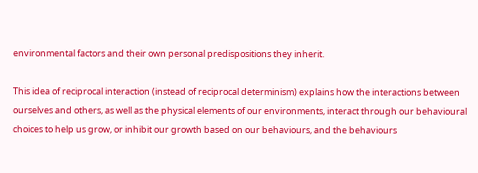environmental factors and their own personal predispositions they inherit.

This idea of reciprocal interaction (instead of reciprocal determinism) explains how the interactions between ourselves and others, as well as the physical elements of our environments, interact through our behavioural choices to help us grow, or inhibit our growth based on our behaviours, and the behaviours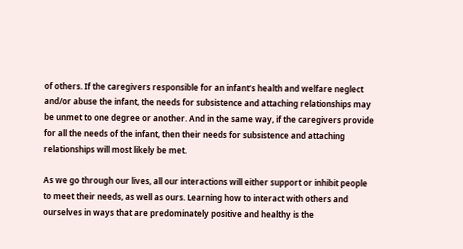of others. If the caregivers responsible for an infant’s health and welfare neglect and/or abuse the infant, the needs for subsistence and attaching relationships may be unmet to one degree or another. And in the same way, if the caregivers provide for all the needs of the infant, then their needs for subsistence and attaching relationships will most likely be met.

As we go through our lives, all our interactions will either support or inhibit people to meet their needs, as well as ours. Learning how to interact with others and ourselves in ways that are predominately positive and healthy is the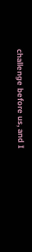challenge before us, and I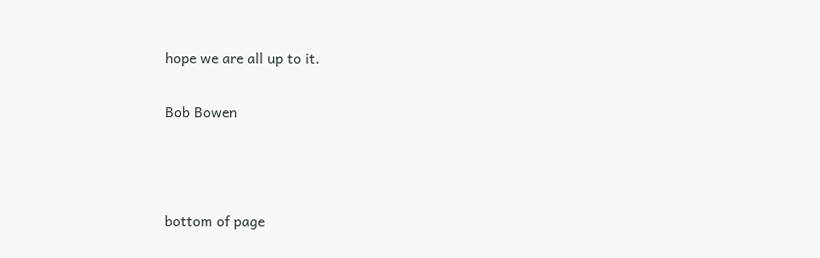hope we are all up to it.

Bob Bowen



bottom of page